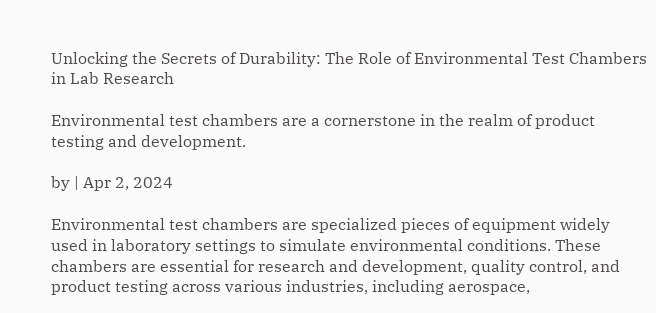Unlocking the Secrets of Durability: The Role of Environmental Test Chambers in Lab Research

Environmental test chambers are a cornerstone in the realm of product testing and development.

by | Apr 2, 2024

Environmental test chambers are specialized pieces of equipment widely used in laboratory settings to simulate environmental conditions. These chambers are essential for research and development, quality control, and product testing across various industries, including aerospace,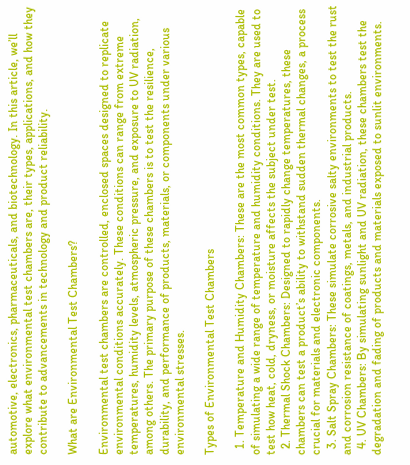automotive, electronics, pharmaceuticals, and biotechnology. In this article, we’ll explore what environmental test chambers are, their types, applications, and how they contribute to advancements in technology and product reliability.

What are Environmental Test Chambers?

Environmental test chambers are controlled, enclosed spaces designed to replicate environmental conditions accurately. These conditions can range from extreme temperatures, humidity levels, atmospheric pressure, and exposure to UV radiation, among others. The primary purpose of these chambers is to test the resilience, durability, and performance of products, materials, or components under various environmental stresses.

Types of Environmental Test Chambers

  1. Temperature and Humidity Chambers: These are the most common types, capable of simulating a wide range of temperature and humidity conditions. They are used to test how heat, cold, dryness, or moisture affects the subject under test.
  2. Thermal Shock Chambers: Designed to rapidly change temperatures, these chambers can test a product’s ability to withstand sudden thermal changes, a process crucial for materials and electronic components.
  3. Salt Spray Chambers: These simulate corrosive salty environments to test the rust and corrosion resistance of coatings, metals, and industrial products.
  4. UV Chambers: By simulating sunlight and UV radiation, these chambers test the degradation and fading of products and materials exposed to sunlit environments.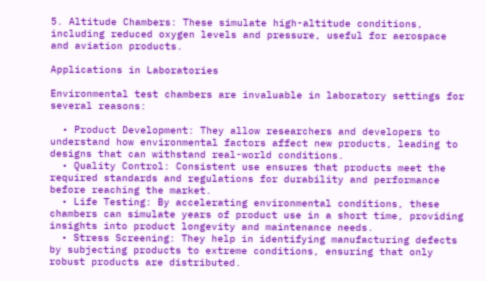5. Altitude Chambers: These simulate high-altitude conditions, including reduced oxygen levels and pressure, useful for aerospace and aviation products.

Applications in Laboratories

Environmental test chambers are invaluable in laboratory settings for several reasons:

  • Product Development: They allow researchers and developers to understand how environmental factors affect new products, leading to designs that can withstand real-world conditions.
  • Quality Control: Consistent use ensures that products meet the required standards and regulations for durability and performance before reaching the market.
  • Life Testing: By accelerating environmental conditions, these chambers can simulate years of product use in a short time, providing insights into product longevity and maintenance needs.
  • Stress Screening: They help in identifying manufacturing defects by subjecting products to extreme conditions, ensuring that only robust products are distributed.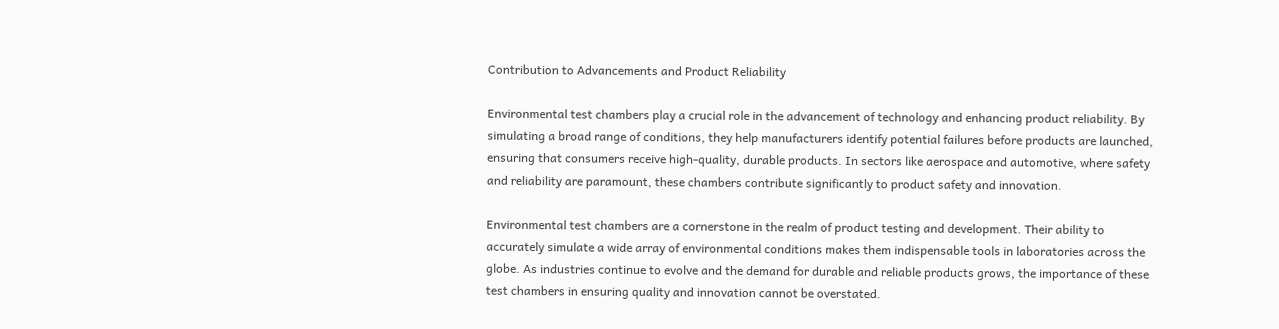Contribution to Advancements and Product Reliability

Environmental test chambers play a crucial role in the advancement of technology and enhancing product reliability. By simulating a broad range of conditions, they help manufacturers identify potential failures before products are launched, ensuring that consumers receive high-quality, durable products. In sectors like aerospace and automotive, where safety and reliability are paramount, these chambers contribute significantly to product safety and innovation.

Environmental test chambers are a cornerstone in the realm of product testing and development. Their ability to accurately simulate a wide array of environmental conditions makes them indispensable tools in laboratories across the globe. As industries continue to evolve and the demand for durable and reliable products grows, the importance of these test chambers in ensuring quality and innovation cannot be overstated.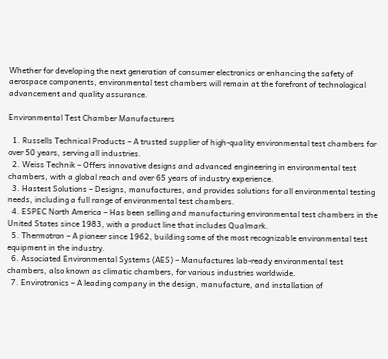Whether for developing the next generation of consumer electronics or enhancing the safety of aerospace components, environmental test chambers will remain at the forefront of technological advancement and quality assurance.

Environmental Test Chamber Manufacturers

  1. Russells Technical Products – A trusted supplier of high-quality environmental test chambers for over 50 years, serving all industries.
  2. Weiss Technik – Offers innovative designs and advanced engineering in environmental test chambers, with a global reach and over 65 years of industry experience.
  3. Hastest Solutions – Designs, manufactures, and provides solutions for all environmental testing needs, including a full range of environmental test chambers.
  4. ESPEC North America – Has been selling and manufacturing environmental test chambers in the United States since 1983, with a product line that includes Qualmark.
  5. Thermotron – A pioneer since 1962, building some of the most recognizable environmental test equipment in the industry.
  6. Associated Environmental Systems (AES) – Manufactures lab-ready environmental test chambers, also known as climatic chambers, for various industries worldwide.
  7. Envirotronics – A leading company in the design, manufacture, and installation of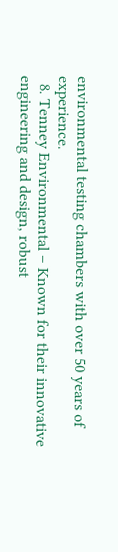environmental testing chambers with over 50 years of experience.
  8. Tenney Environmental – Known for their innovative engineering and design, robust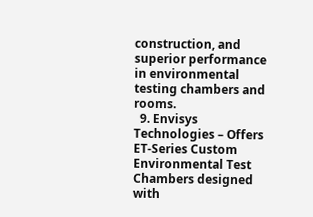construction, and superior performance in environmental testing chambers and rooms.
  9. Envisys Technologies – Offers ET-Series Custom Environmental Test Chambers designed with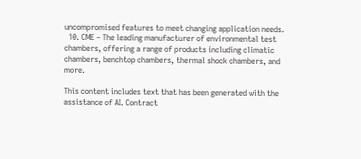uncompromised features to meet changing application needs.
  10. CME – The leading manufacturer of environmental test chambers, offering a range of products including climatic chambers, benchtop chambers, thermal shock chambers, and more.

This content includes text that has been generated with the assistance of AI. Contract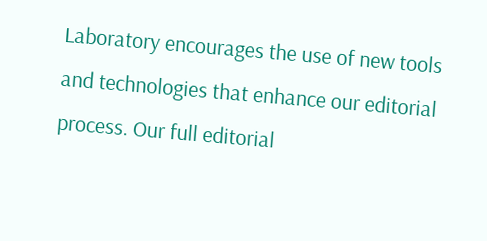Laboratory encourages the use of new tools and technologies that enhance our editorial process. Our full editorial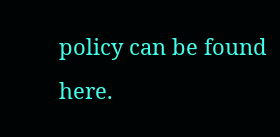policy can be found here.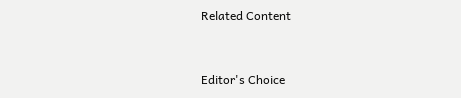Related Content


Editor's Choice